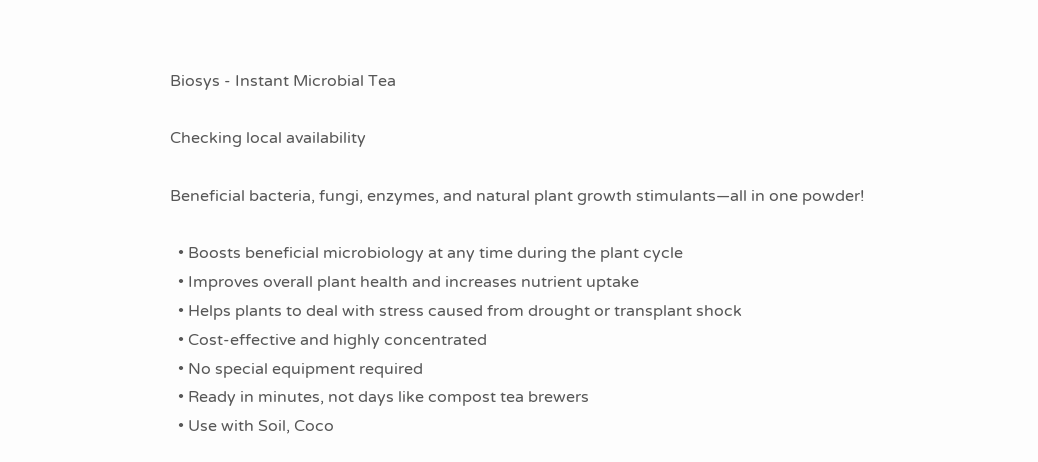Biosys - Instant Microbial Tea

Checking local availability

Beneficial bacteria, fungi, enzymes, and natural plant growth stimulants—all in one powder!

  • Boosts beneficial microbiology at any time during the plant cycle
  • Improves overall plant health and increases nutrient uptake
  • Helps plants to deal with stress caused from drought or transplant shock
  • Cost-effective and highly concentrated
  • No special equipment required
  • Ready in minutes, not days like compost tea brewers
  • Use with Soil, Coco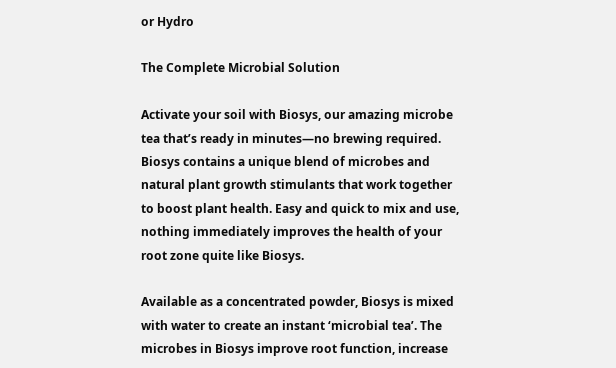or Hydro

The Complete Microbial Solution

Activate your soil with Biosys, our amazing microbe tea that’s ready in minutes—no brewing required. Biosys contains a unique blend of microbes and natural plant growth stimulants that work together to boost plant health. Easy and quick to mix and use, nothing immediately improves the health of your root zone quite like Biosys.

Available as a concentrated powder, Biosys is mixed with water to create an instant ‘microbial tea’. The microbes in Biosys improve root function, increase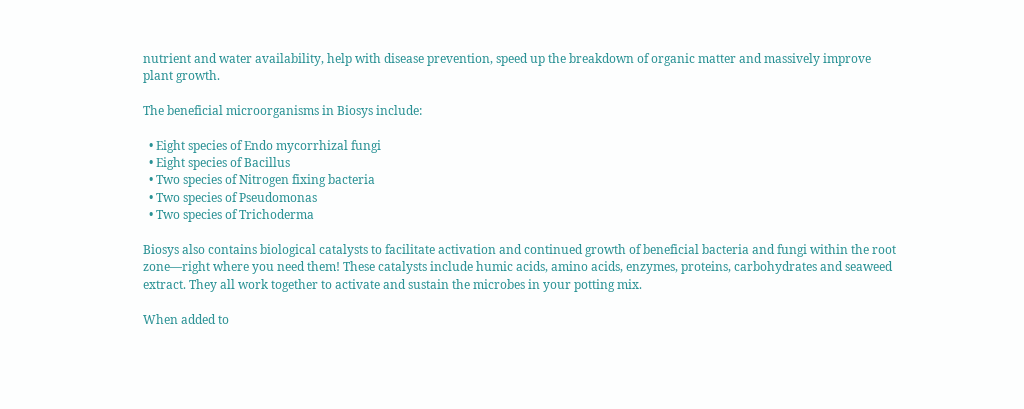nutrient and water availability, help with disease prevention, speed up the breakdown of organic matter and massively improve plant growth.

The beneficial microorganisms in Biosys include:

  • Eight species of Endo mycorrhizal fungi
  • Eight species of Bacillus
  • Two species of Nitrogen fixing bacteria
  • Two species of Pseudomonas
  • Two species of Trichoderma

Biosys also contains biological catalysts to facilitate activation and continued growth of beneficial bacteria and fungi within the root zone—right where you need them! These catalysts include humic acids, amino acids, enzymes, proteins, carbohydrates and seaweed extract. They all work together to activate and sustain the microbes in your potting mix.

When added to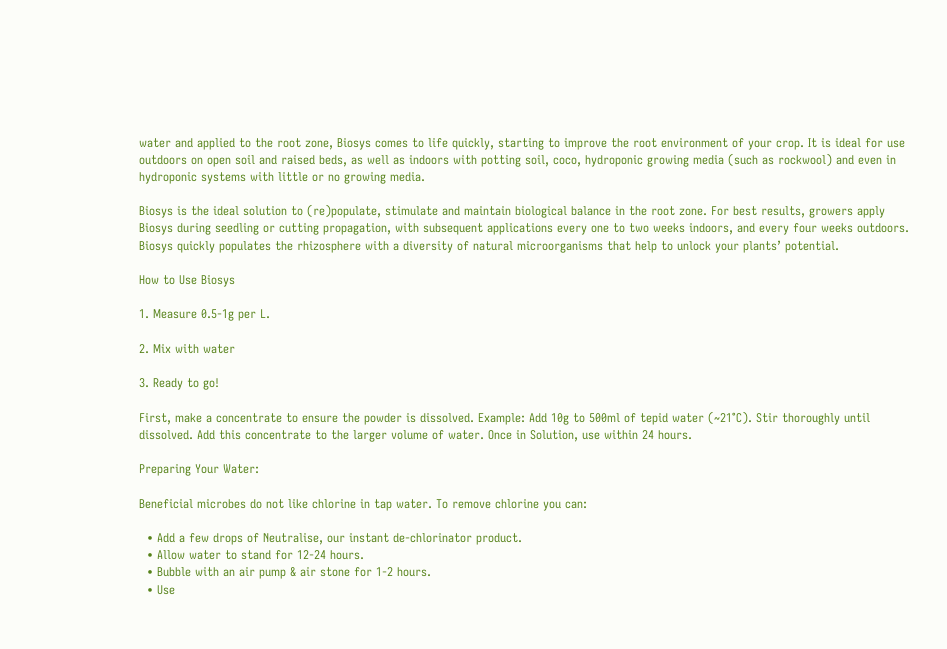water and applied to the root zone, Biosys comes to life quickly, starting to improve the root environment of your crop. It is ideal for use outdoors on open soil and raised beds, as well as indoors with potting soil, coco, hydroponic growing media (such as rockwool) and even in hydroponic systems with little or no growing media.

Biosys is the ideal solution to (re)populate, stimulate and maintain biological balance in the root zone. For best results, growers apply Biosys during seedling or cutting propagation, with subsequent applications every one to two weeks indoors, and every four weeks outdoors. Biosys quickly populates the rhizosphere with a diversity of natural microorganisms that help to unlock your plants’ potential.

How to Use Biosys

1. Measure 0.5-1g per L.

2. Mix with water

3. Ready to go!

First, make a concentrate to ensure the powder is dissolved. Example: Add 10g to 500ml of tepid water (~21°C). Stir thoroughly until dissolved. Add this concentrate to the larger volume of water. Once in Solution, use within 24 hours.

Preparing Your Water:

Beneficial microbes do not like chlorine in tap water. To remove chlorine you can:

  • Add a few drops of Neutralise, our instant de-chlorinator product.
  • Allow water to stand for 12-24 hours.
  • Bubble with an air pump & air stone for 1-2 hours.
  • Use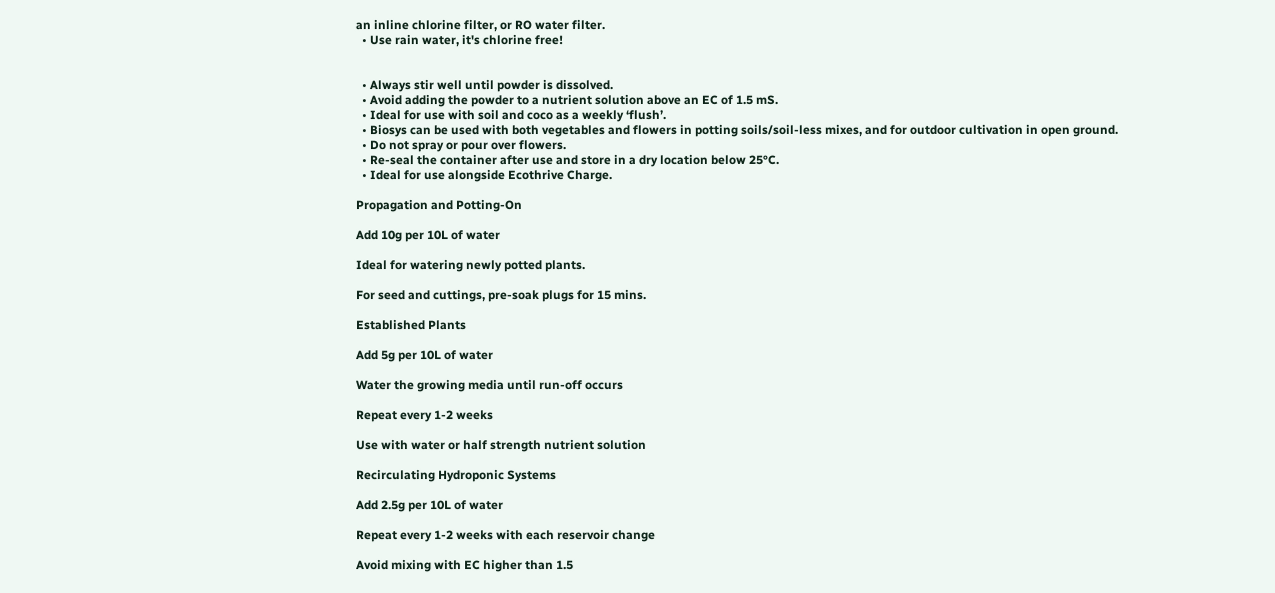an inline chlorine filter, or RO water filter.
  • Use rain water, it's chlorine free!


  • Always stir well until powder is dissolved.
  • Avoid adding the powder to a nutrient solution above an EC of 1.5 mS.
  • Ideal for use with soil and coco as a weekly ‘flush’.
  • Biosys can be used with both vegetables and flowers in potting soils/soil-less mixes, and for outdoor cultivation in open ground.
  • Do not spray or pour over flowers.
  • Re-seal the container after use and store in a dry location below 25°C.
  • Ideal for use alongside Ecothrive Charge.

Propagation and Potting-On

Add 10g per 10L of water

Ideal for watering newly potted plants.

For seed and cuttings, pre-soak plugs for 15 mins.

Established Plants

Add 5g per 10L of water

Water the growing media until run-off occurs

Repeat every 1-2 weeks

Use with water or half strength nutrient solution

Recirculating Hydroponic Systems

Add 2.5g per 10L of water

Repeat every 1-2 weeks with each reservoir change

Avoid mixing with EC higher than 1.5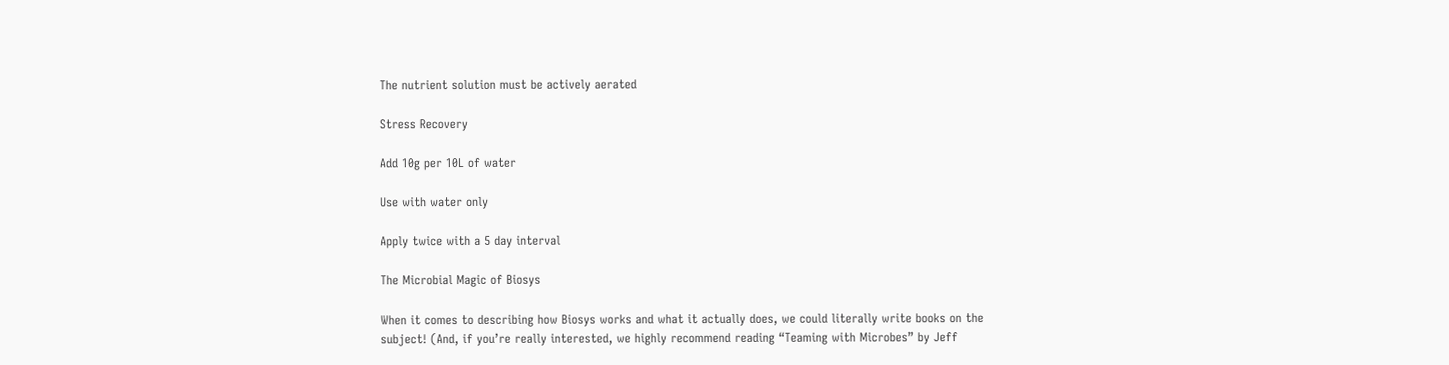The nutrient solution must be actively aerated

Stress Recovery

Add 10g per 10L of water

Use with water only

Apply twice with a 5 day interval

The Microbial Magic of Biosys

When it comes to describing how Biosys works and what it actually does, we could literally write books on the subject! (And, if you’re really interested, we highly recommend reading “Teaming with Microbes” by Jeff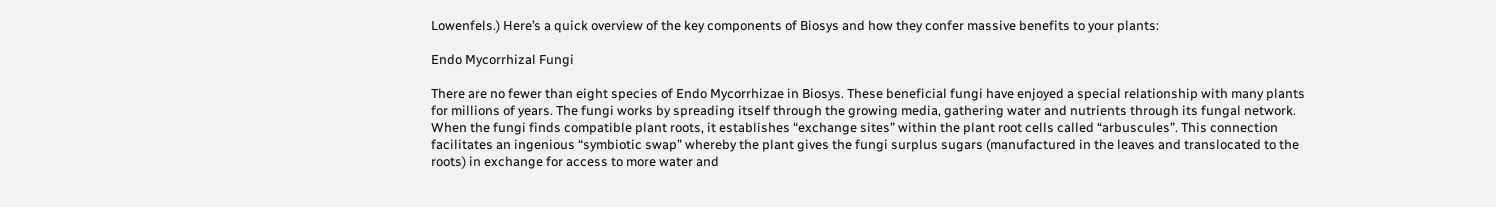Lowenfels.) Here’s a quick overview of the key components of Biosys and how they confer massive benefits to your plants:

Endo Mycorrhizal Fungi

There are no fewer than eight species of Endo Mycorrhizae in Biosys. These beneficial fungi have enjoyed a special relationship with many plants for millions of years. The fungi works by spreading itself through the growing media, gathering water and nutrients through its fungal network. When the fungi finds compatible plant roots, it establishes “exchange sites” within the plant root cells called “arbuscules”. This connection facilitates an ingenious “symbiotic swap” whereby the plant gives the fungi surplus sugars (manufactured in the leaves and translocated to the roots) in exchange for access to more water and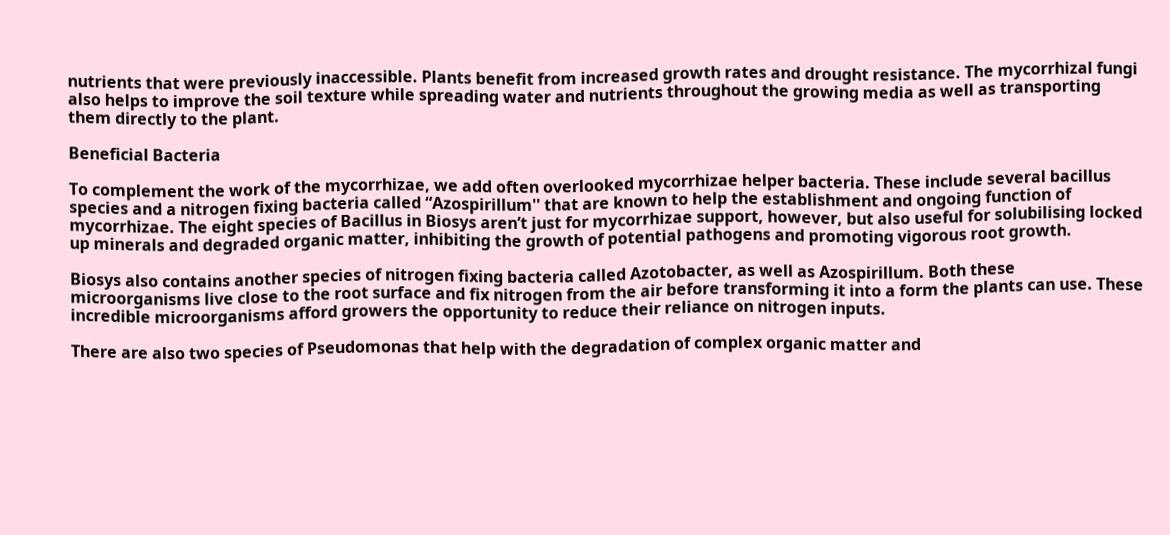nutrients that were previously inaccessible. Plants benefit from increased growth rates and drought resistance. The mycorrhizal fungi also helps to improve the soil texture while spreading water and nutrients throughout the growing media as well as transporting them directly to the plant.

Beneficial Bacteria

To complement the work of the mycorrhizae, we add often overlooked mycorrhizae helper bacteria. These include several bacillus species and a nitrogen fixing bacteria called “Azospirillum'' that are known to help the establishment and ongoing function of mycorrhizae. The eight species of Bacillus in Biosys aren’t just for mycorrhizae support, however, but also useful for solubilising locked up minerals and degraded organic matter, inhibiting the growth of potential pathogens and promoting vigorous root growth.

Biosys also contains another species of nitrogen fixing bacteria called Azotobacter, as well as Azospirillum. Both these microorganisms live close to the root surface and fix nitrogen from the air before transforming it into a form the plants can use. These incredible microorganisms afford growers the opportunity to reduce their reliance on nitrogen inputs.

There are also two species of Pseudomonas that help with the degradation of complex organic matter and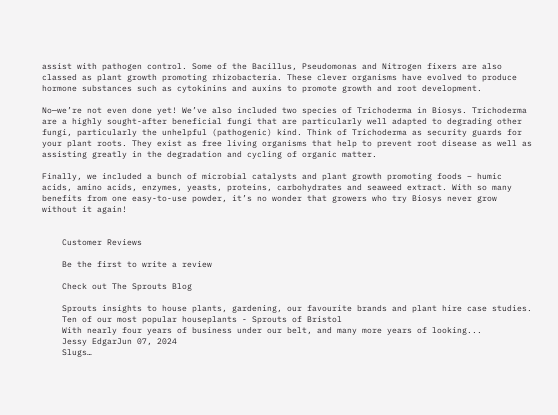assist with pathogen control. Some of the Bacillus, Pseudomonas and Nitrogen fixers are also classed as plant growth promoting rhizobacteria. These clever organisms have evolved to produce hormone substances such as cytokinins and auxins to promote growth and root development.

No—we’re not even done yet! We’ve also included two species of Trichoderma in Biosys. Trichoderma are a highly sought-after beneficial fungi that are particularly well adapted to degrading other fungi, particularly the unhelpful (pathogenic) kind. Think of Trichoderma as security guards for your plant roots. They exist as free living organisms that help to prevent root disease as well as assisting greatly in the degradation and cycling of organic matter.

Finally, we included a bunch of microbial catalysts and plant growth promoting foods – humic acids, amino acids, enzymes, yeasts, proteins, carbohydrates and seaweed extract. With so many benefits from one easy-to-use powder, it’s no wonder that growers who try Biosys never grow without it again!


    Customer Reviews

    Be the first to write a review

    Check out The Sprouts Blog

    Sprouts insights to house plants, gardening, our favourite brands and plant hire case studies.
    Ten of our most popular houseplants - Sprouts of Bristol
    With nearly four years of business under our belt, and many more years of looking...
    Jessy EdgarJun 07, 2024
    Slugs…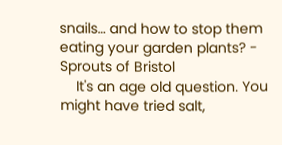snails… and how to stop them eating your garden plants? - Sprouts of Bristol
    It's an age old question. You might have tried salt,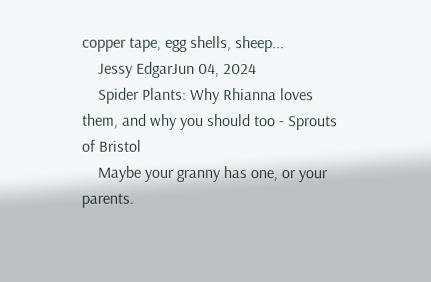copper tape, egg shells, sheep...
    Jessy EdgarJun 04, 2024
    Spider Plants: Why Rhianna loves them, and why you should too - Sprouts of Bristol
    Maybe your granny has one, or your parents.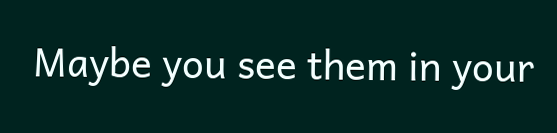Maybe you see them in your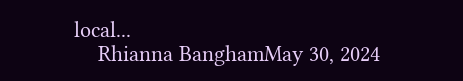local...
    Rhianna BanghamMay 30, 2024